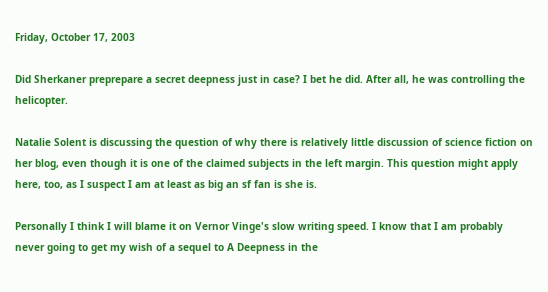Friday, October 17, 2003

Did Sherkaner preprepare a secret deepness just in case? I bet he did. After all, he was controlling the helicopter.

Natalie Solent is discussing the question of why there is relatively little discussion of science fiction on her blog, even though it is one of the claimed subjects in the left margin. This question might apply here, too, as I suspect I am at least as big an sf fan is she is.

Personally I think I will blame it on Vernor Vinge's slow writing speed. I know that I am probably never going to get my wish of a sequel to A Deepness in the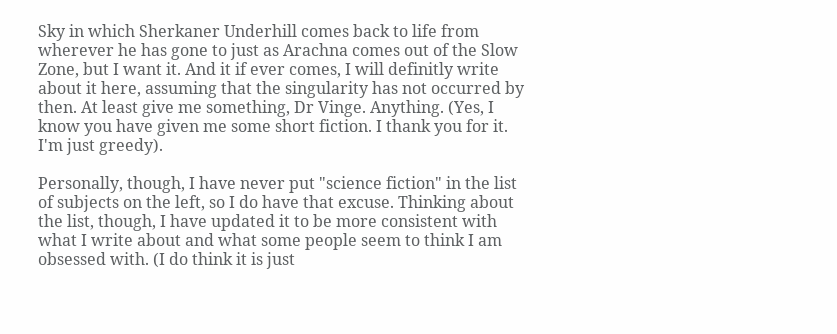Sky in which Sherkaner Underhill comes back to life from wherever he has gone to just as Arachna comes out of the Slow Zone, but I want it. And it if ever comes, I will definitly write about it here, assuming that the singularity has not occurred by then. At least give me something, Dr Vinge. Anything. (Yes, I know you have given me some short fiction. I thank you for it. I'm just greedy).

Personally, though, I have never put "science fiction" in the list of subjects on the left, so I do have that excuse. Thinking about the list, though, I have updated it to be more consistent with what I write about and what some people seem to think I am obsessed with. (I do think it is just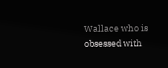Wallace who is obsessed with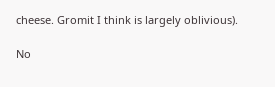cheese. Gromit I think is largely oblivious).

No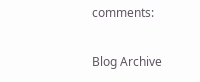comments:

Blog Archive